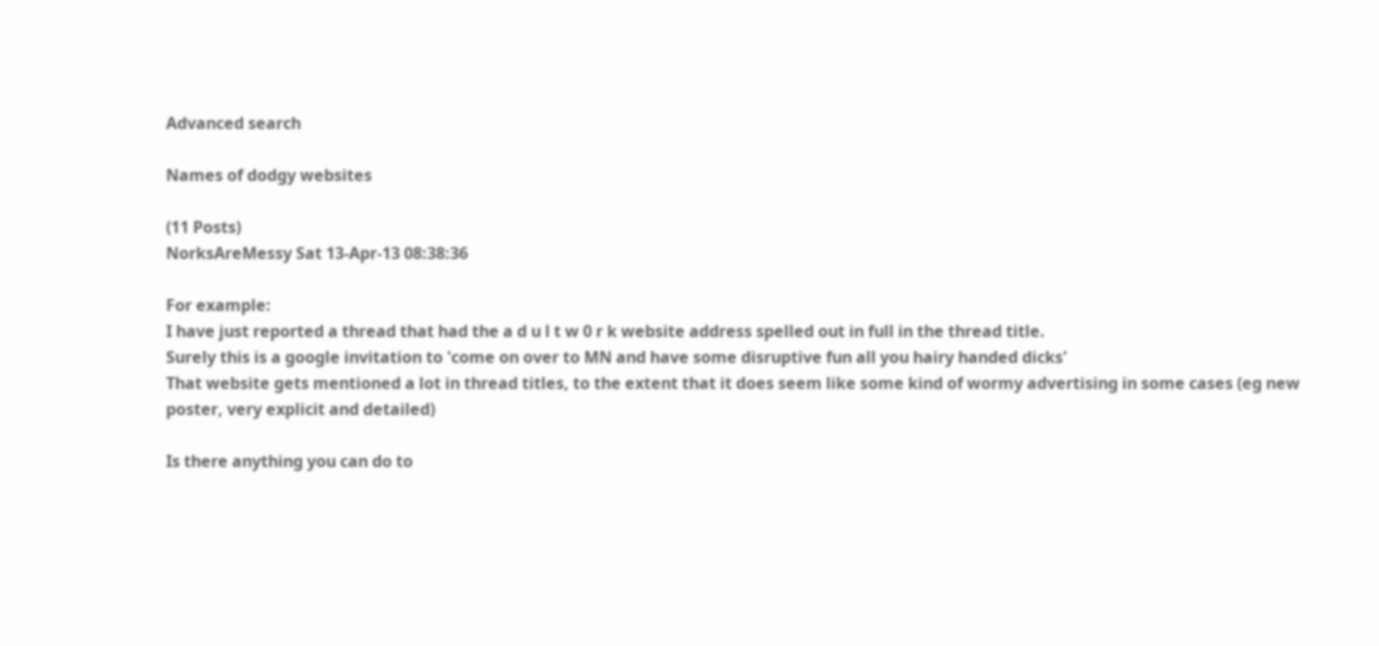Advanced search

Names of dodgy websites

(11 Posts)
NorksAreMessy Sat 13-Apr-13 08:38:36

For example:
I have just reported a thread that had the a d u l t w 0 r k website address spelled out in full in the thread title.
Surely this is a google invitation to 'come on over to MN and have some disruptive fun all you hairy handed dicks'
That website gets mentioned a lot in thread titles, to the extent that it does seem like some kind of wormy advertising in some cases (eg new poster, very explicit and detailed)

Is there anything you can do to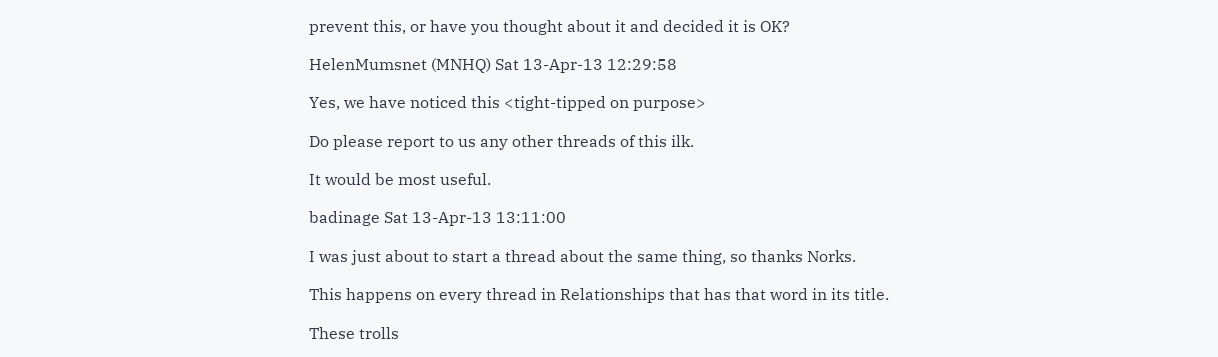prevent this, or have you thought about it and decided it is OK?

HelenMumsnet (MNHQ) Sat 13-Apr-13 12:29:58

Yes, we have noticed this <tight-tipped on purpose>

Do please report to us any other threads of this ilk.

It would be most useful.

badinage Sat 13-Apr-13 13:11:00

I was just about to start a thread about the same thing, so thanks Norks.

This happens on every thread in Relationships that has that word in its title.

These trolls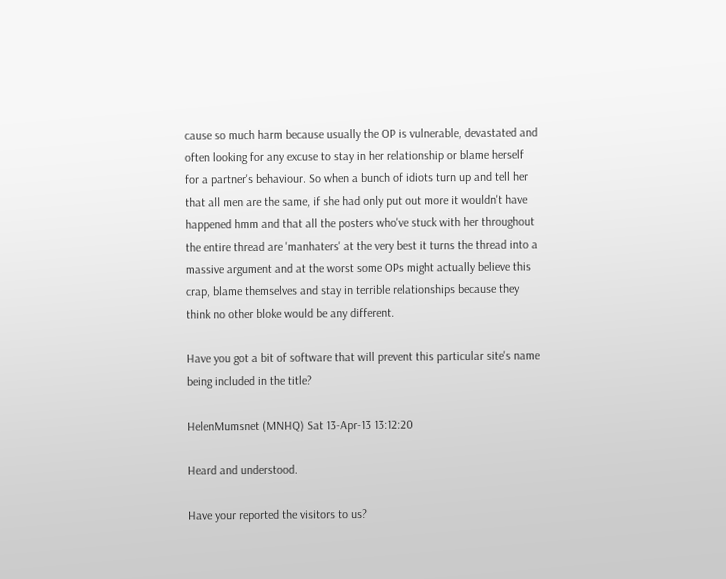cause so much harm because usually the OP is vulnerable, devastated and often looking for any excuse to stay in her relationship or blame herself for a partner's behaviour. So when a bunch of idiots turn up and tell her that all men are the same, if she had only put out more it wouldn't have happened hmm and that all the posters who've stuck with her throughout the entire thread are 'manhaters' at the very best it turns the thread into a massive argument and at the worst some OPs might actually believe this crap, blame themselves and stay in terrible relationships because they think no other bloke would be any different.

Have you got a bit of software that will prevent this particular site's name being included in the title?

HelenMumsnet (MNHQ) Sat 13-Apr-13 13:12:20

Heard and understood.

Have your reported the visitors to us?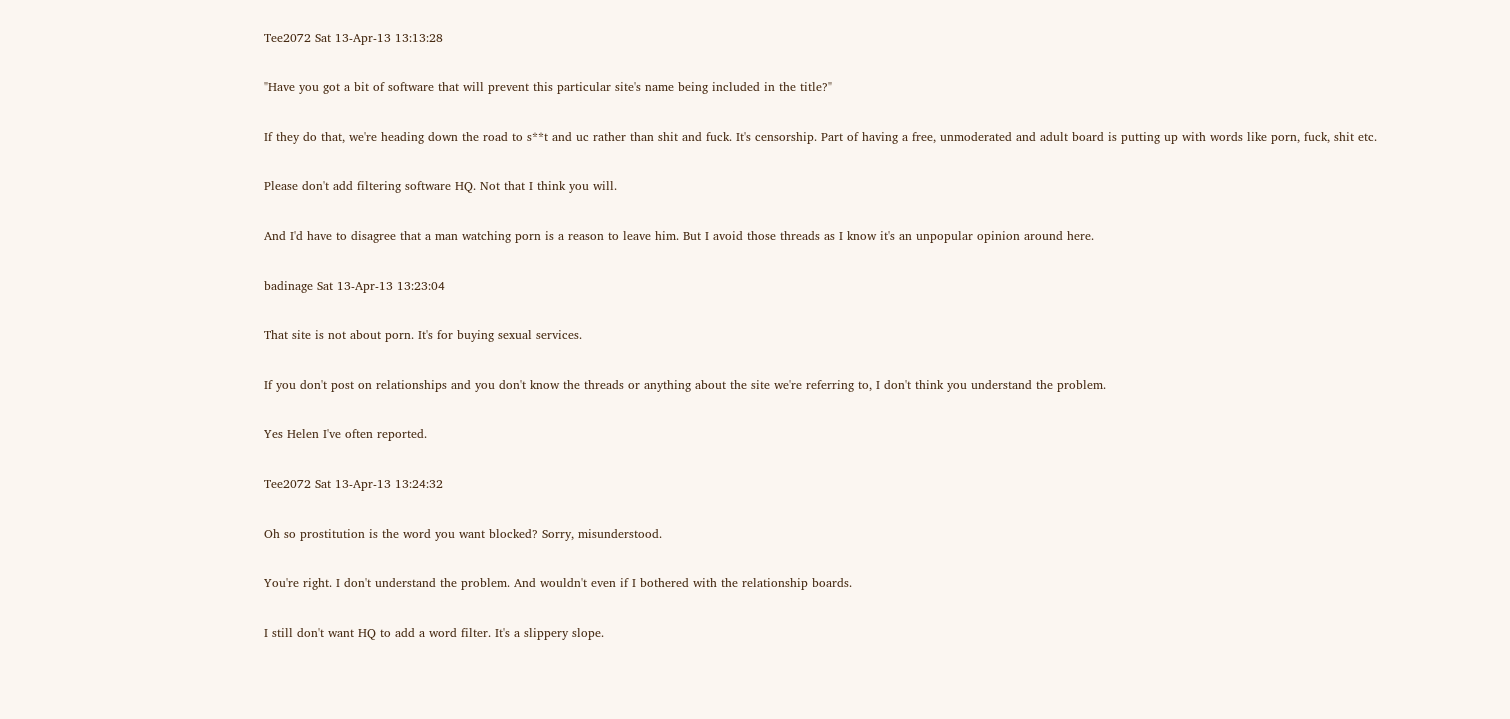Tee2072 Sat 13-Apr-13 13:13:28

"Have you got a bit of software that will prevent this particular site's name being included in the title?"

If they do that, we're heading down the road to s**t and uc rather than shit and fuck. It's censorship. Part of having a free, unmoderated and adult board is putting up with words like porn, fuck, shit etc.

Please don't add filtering software HQ. Not that I think you will.

And I'd have to disagree that a man watching porn is a reason to leave him. But I avoid those threads as I know it's an unpopular opinion around here.

badinage Sat 13-Apr-13 13:23:04

That site is not about porn. It's for buying sexual services.

If you don't post on relationships and you don't know the threads or anything about the site we're referring to, I don't think you understand the problem.

Yes Helen I've often reported.

Tee2072 Sat 13-Apr-13 13:24:32

Oh so prostitution is the word you want blocked? Sorry, misunderstood.

You're right. I don't understand the problem. And wouldn't even if I bothered with the relationship boards.

I still don't want HQ to add a word filter. It's a slippery slope.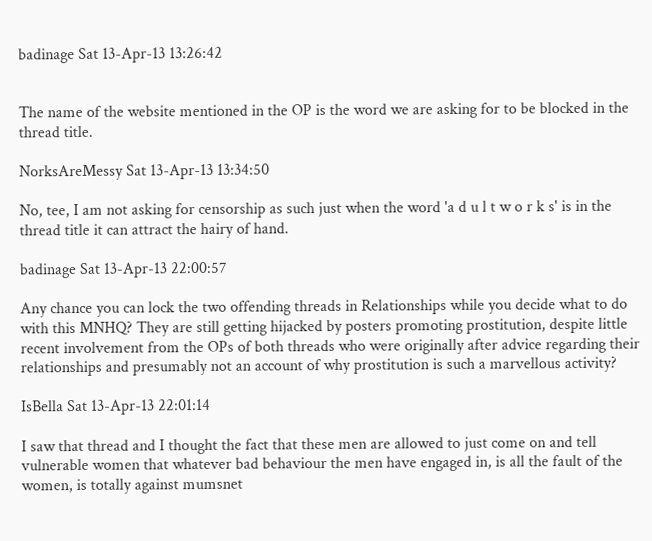badinage Sat 13-Apr-13 13:26:42


The name of the website mentioned in the OP is the word we are asking for to be blocked in the thread title.

NorksAreMessy Sat 13-Apr-13 13:34:50

No, tee, I am not asking for censorship as such just when the word 'a d u l t w o r k s' is in the thread title it can attract the hairy of hand.

badinage Sat 13-Apr-13 22:00:57

Any chance you can lock the two offending threads in Relationships while you decide what to do with this MNHQ? They are still getting hijacked by posters promoting prostitution, despite little recent involvement from the OPs of both threads who were originally after advice regarding their relationships and presumably not an account of why prostitution is such a marvellous activity?

IsBella Sat 13-Apr-13 22:01:14

I saw that thread and I thought the fact that these men are allowed to just come on and tell vulnerable women that whatever bad behaviour the men have engaged in, is all the fault of the women, is totally against mumsnet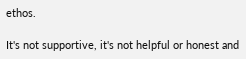ethos.

It's not supportive, it's not helpful or honest and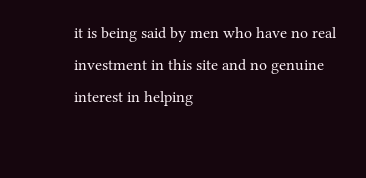it is being said by men who have no real investment in this site and no genuine interest in helping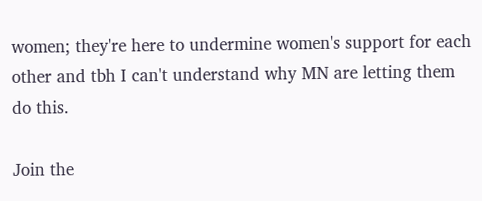women; they're here to undermine women's support for each other and tbh I can't understand why MN are letting them do this.

Join the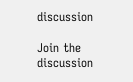discussion

Join the discussion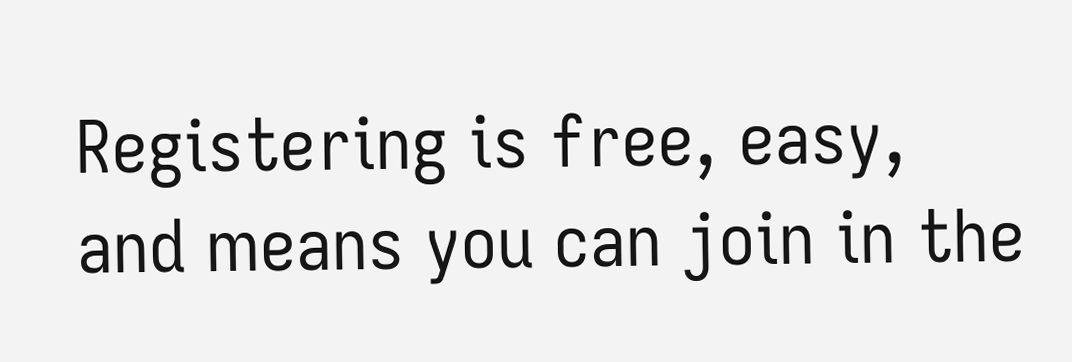Registering is free, easy, and means you can join in the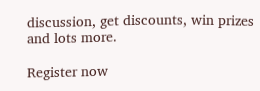discussion, get discounts, win prizes and lots more.

Register now